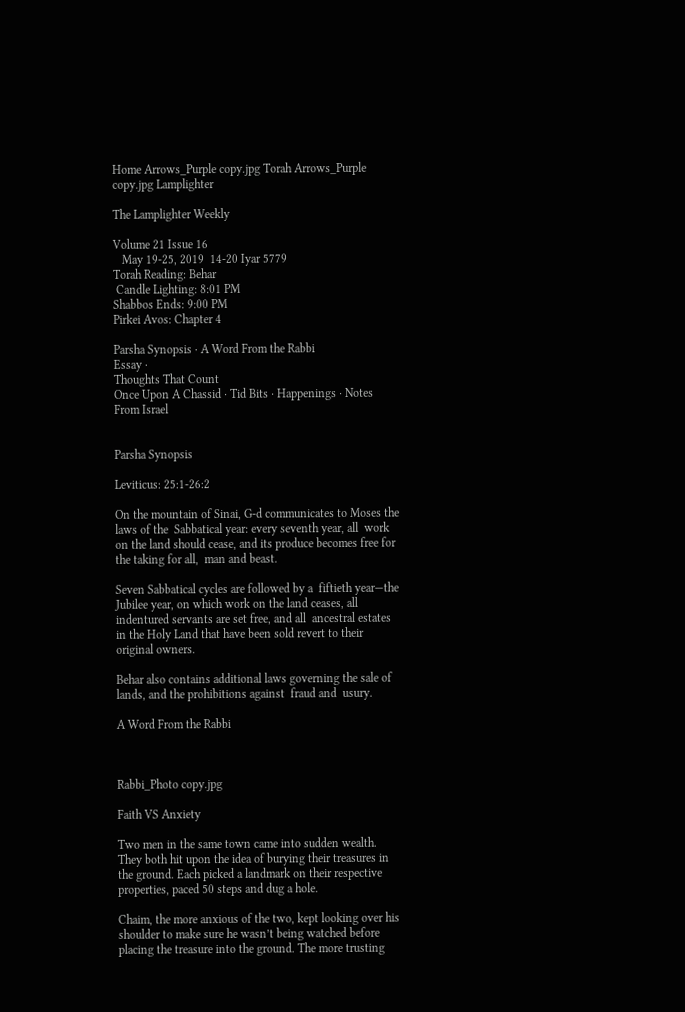Home Arrows_Purple copy.jpg Torah Arrows_Purple copy.jpg Lamplighter

The Lamplighter Weekly

Volume 21 Issue 16
   May 19-25, 2019  14-20 Iyar 5779
Torah Reading: Behar
 Candle Lighting: 8:01 PM
Shabbos Ends: 9:00 PM
Pirkei Avos: Chapter 4

Parsha Synopsis · A Word From the Rabbi
Essay ·
Thoughts That Count
Once Upon A Chassid · Tid Bits · Happenings · Notes From Israel


Parsha Synopsis

Leviticus: 25:1-26:2

On the mountain of Sinai, G‑d communicates to Moses the laws of the  Sabbatical year: every seventh year, all  work on the land should cease, and its produce becomes free for the taking for all,  man and beast.

Seven Sabbatical cycles are followed by a  fiftieth year—the Jubilee year, on which work on the land ceases, all indentured servants are set free, and all  ancestral estates in the Holy Land that have been sold revert to their original owners.

Behar also contains additional laws governing the sale of lands, and the prohibitions against  fraud and  usury.

A Word From the Rabbi



Rabbi_Photo copy.jpg

Faith VS Anxiety

Two men in the same town came into sudden wealth. They both hit upon the idea of burying their treasures in the ground. Each picked a landmark on their respective properties, paced 50 steps and dug a hole.

Chaim, the more anxious of the two, kept looking over his shoulder to make sure he wasn’t being watched before placing the treasure into the ground. The more trusting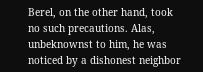Berel, on the other hand, took no such precautions. Alas, unbeknownst to him, he was noticed by a dishonest neighbor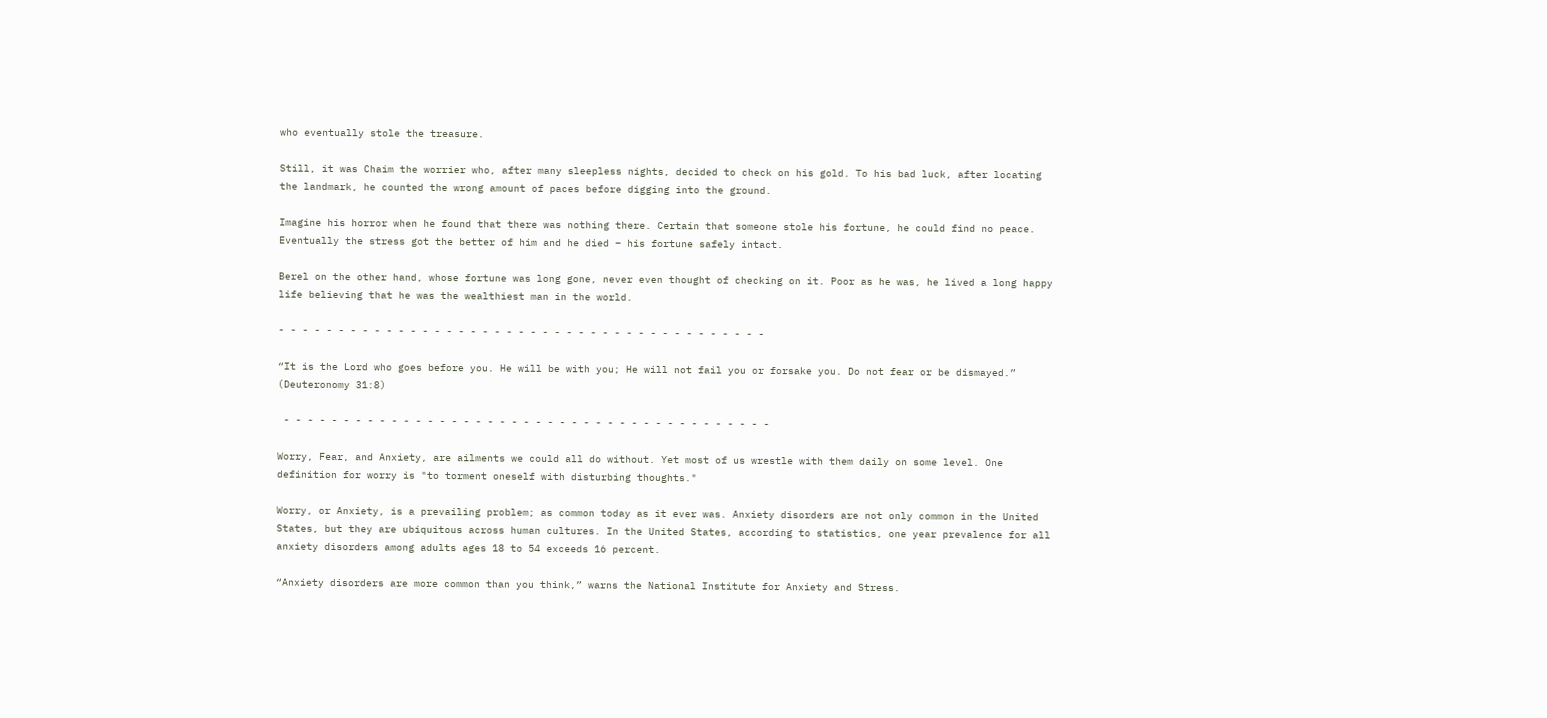who eventually stole the treasure.

Still, it was Chaim the worrier who, after many sleepless nights, decided to check on his gold. To his bad luck, after locating the landmark, he counted the wrong amount of paces before digging into the ground.

Imagine his horror when he found that there was nothing there. Certain that someone stole his fortune, he could find no peace. Eventually the stress got the better of him and he died – his fortune safely intact.

Berel on the other hand, whose fortune was long gone, never even thought of checking on it. Poor as he was, he lived a long happy life believing that he was the wealthiest man in the world.

- - - - - - - - - - - - - - - - - - - - - - - - - - - - - - - - - - - - - - - - -

“It is the Lord who goes before you. He will be with you; He will not fail you or forsake you. Do not fear or be dismayed.” (Deuteronomy 31:8)

 - - - - - - - - - - - - - - - - - - - - - - - - - - - - - - - - - - - - - - - - -

Worry, Fear, and Anxiety, are ailments we could all do without. Yet most of us wrestle with them daily on some level. One definition for worry is "to torment oneself with disturbing thoughts."

Worry, or Anxiety, is a prevailing problem; as common today as it ever was. Anxiety disorders are not only common in the United States, but they are ubiquitous across human cultures. In the United States, according to statistics, one year prevalence for all anxiety disorders among adults ages 18 to 54 exceeds 16 percent.

“Anxiety disorders are more common than you think,” warns the National Institute for Anxiety and Stress.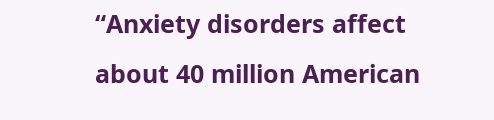“Anxiety disorders affect about 40 million American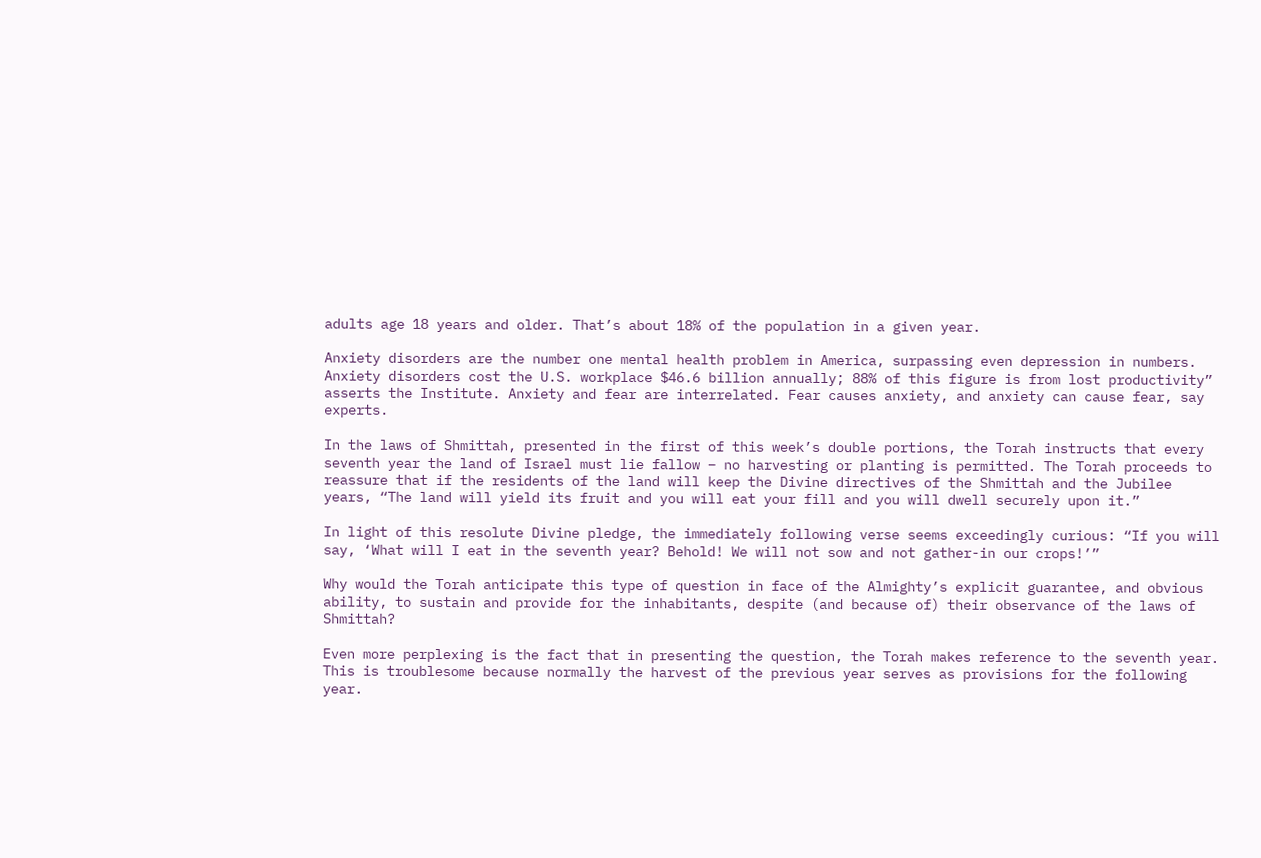adults age 18 years and older. That’s about 18% of the population in a given year.

Anxiety disorders are the number one mental health problem in America, surpassing even depression in numbers. Anxiety disorders cost the U.S. workplace $46.6 billion annually; 88% of this figure is from lost productivity” asserts the Institute. Anxiety and fear are interrelated. Fear causes anxiety, and anxiety can cause fear, say experts.

In the laws of Shmittah, presented in the first of this week’s double portions, the Torah instructs that every seventh year the land of Israel must lie fallow – no harvesting or planting is permitted. The Torah proceeds to reassure that if the residents of the land will keep the Divine directives of the Shmittah and the Jubilee years, “The land will yield its fruit and you will eat your fill and you will dwell securely upon it.”

In light of this resolute Divine pledge, the immediately following verse seems exceedingly curious: “If you will say, ‘What will I eat in the seventh year? Behold! We will not sow and not gather-in our crops!’”

Why would the Torah anticipate this type of question in face of the Almighty’s explicit guarantee, and obvious ability, to sustain and provide for the inhabitants, despite (and because of) their observance of the laws of Shmittah?

Even more perplexing is the fact that in presenting the question, the Torah makes reference to the seventh year. This is troublesome because normally the harvest of the previous year serves as provisions for the following year.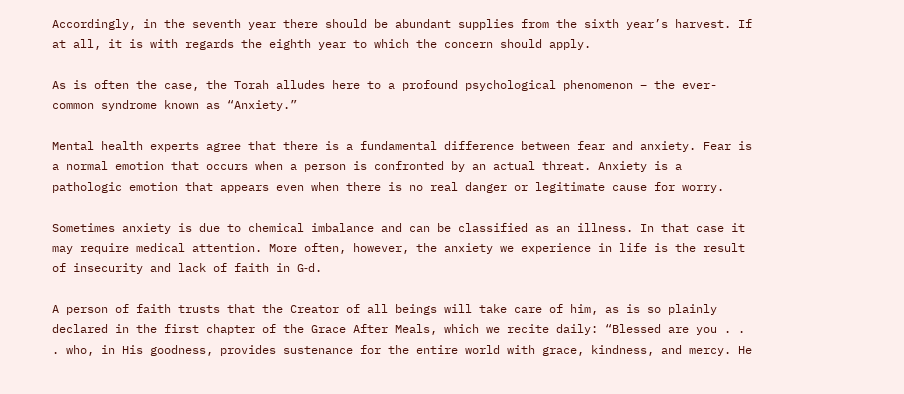Accordingly, in the seventh year there should be abundant supplies from the sixth year’s harvest. If at all, it is with regards the eighth year to which the concern should apply.

As is often the case, the Torah alludes here to a profound psychological phenomenon – the ever-common syndrome known as “Anxiety.”

Mental health experts agree that there is a fundamental difference between fear and anxiety. Fear is a normal emotion that occurs when a person is confronted by an actual threat. Anxiety is a pathologic emotion that appears even when there is no real danger or legitimate cause for worry.

Sometimes anxiety is due to chemical imbalance and can be classified as an illness. In that case it may require medical attention. More often, however, the anxiety we experience in life is the result of insecurity and lack of faith in G‑d.

A person of faith trusts that the Creator of all beings will take care of him, as is so plainly declared in the first chapter of the Grace After Meals, which we recite daily: “Blessed are you . . . who, in His goodness, provides sustenance for the entire world with grace, kindness, and mercy. He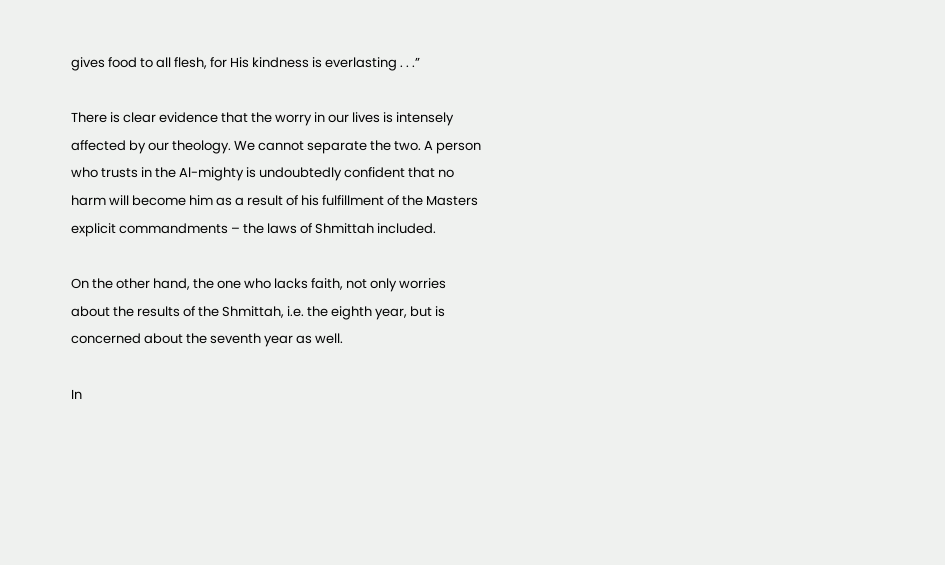gives food to all flesh, for His kindness is everlasting . . .”

There is clear evidence that the worry in our lives is intensely affected by our theology. We cannot separate the two. A person who trusts in the Al-mighty is undoubtedly confident that no harm will become him as a result of his fulfillment of the Masters explicit commandments – the laws of Shmittah included.

On the other hand, the one who lacks faith, not only worries about the results of the Shmittah, i.e. the eighth year, but is concerned about the seventh year as well.

In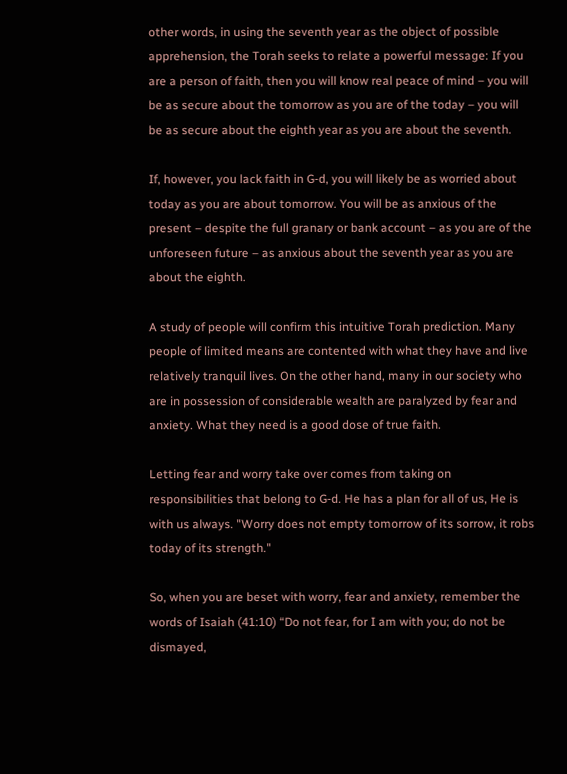other words, in using the seventh year as the object of possible apprehension, the Torah seeks to relate a powerful message: If you are a person of faith, then you will know real peace of mind – you will be as secure about the tomorrow as you are of the today – you will be as secure about the eighth year as you are about the seventh.

If, however, you lack faith in G‑d, you will likely be as worried about today as you are about tomorrow. You will be as anxious of the present – despite the full granary or bank account – as you are of the unforeseen future – as anxious about the seventh year as you are about the eighth.

A study of people will confirm this intuitive Torah prediction. Many people of limited means are contented with what they have and live relatively tranquil lives. On the other hand, many in our society who are in possession of considerable wealth are paralyzed by fear and anxiety. What they need is a good dose of true faith.

Letting fear and worry take over comes from taking on responsibilities that belong to G‑d. He has a plan for all of us, He is with us always. "Worry does not empty tomorrow of its sorrow, it robs today of its strength."

So, when you are beset with worry, fear and anxiety, remember the words of Isaiah (41:10) “Do not fear, for I am with you; do not be dismayed,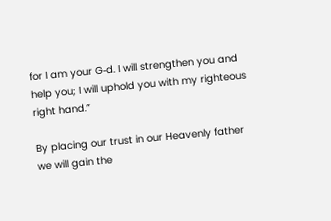for I am your G‑d. I will strengthen you and help you; I will uphold you with my righteous right hand.”

By placing our trust in our Heavenly father we will gain the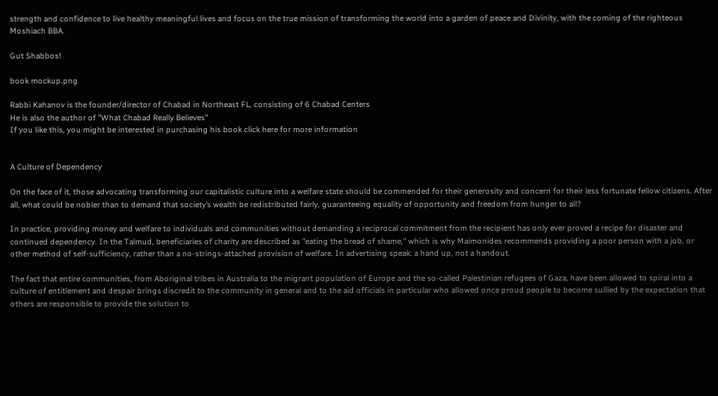strength and confidence to live healthy meaningful lives and focus on the true mission of transforming the world into a garden of peace and Divinity, with the coming of the righteous Moshiach BBA.

Gut Shabbos!

book mockup.png

Rabbi Kahanov is the founder/director of Chabad in Northeast FL, consisting of 6 Chabad Centers
He is also the author of "What Chabad Really Believes"
If you like this, you might be interested in purchasing his book click here for more information


A Culture of Dependency

On the face of it, those advocating transforming our capitalistic culture into a welfare state should be commended for their generosity and concern for their less fortunate fellow citizens. After all, what could be nobler than to demand that society’s wealth be redistributed fairly, guaranteeing equality of opportunity and freedom from hunger to all?

In practice, providing money and welfare to individuals and communities without demanding a reciprocal commitment from the recipient has only ever proved a recipe for disaster and continued dependency. In the Talmud, beneficiaries of charity are described as "eating the bread of shame," which is why Maimonides recommends providing a poor person with a job, or other method of self-sufficiency, rather than a no-strings-attached provision of welfare. In advertising speak: a hand up, not a handout.

The fact that entire communities, from Aboriginal tribes in Australia to the migrant population of Europe and the so-called Palestinian refugees of Gaza, have been allowed to spiral into a culture of entitlement and despair brings discredit to the community in general and to the aid officials in particular who allowed once proud people to become sullied by the expectation that others are responsible to provide the solution to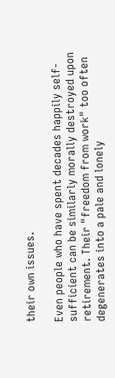their own issues.

Even people who have spent decades happily self-sufficient can be similarly morally destroyed upon retirement. Their "freedom from work" too often degenerates into a pale and lonely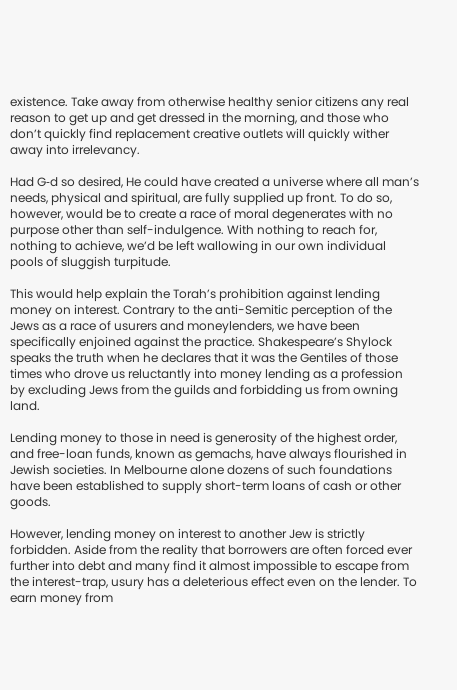existence. Take away from otherwise healthy senior citizens any real reason to get up and get dressed in the morning, and those who don’t quickly find replacement creative outlets will quickly wither away into irrelevancy.

Had G‑d so desired, He could have created a universe where all man’s needs, physical and spiritual, are fully supplied up front. To do so, however, would be to create a race of moral degenerates with no purpose other than self-indulgence. With nothing to reach for, nothing to achieve, we’d be left wallowing in our own individual pools of sluggish turpitude.

This would help explain the Torah’s prohibition against lending money on interest. Contrary to the anti-Semitic perception of the Jews as a race of usurers and moneylenders, we have been specifically enjoined against the practice. Shakespeare’s Shylock speaks the truth when he declares that it was the Gentiles of those times who drove us reluctantly into money lending as a profession by excluding Jews from the guilds and forbidding us from owning land.

Lending money to those in need is generosity of the highest order, and free-loan funds, known as gemachs, have always flourished in Jewish societies. In Melbourne alone dozens of such foundations have been established to supply short-term loans of cash or other goods.

However, lending money on interest to another Jew is strictly forbidden. Aside from the reality that borrowers are often forced ever further into debt and many find it almost impossible to escape from the interest-trap, usury has a deleterious effect even on the lender. To earn money from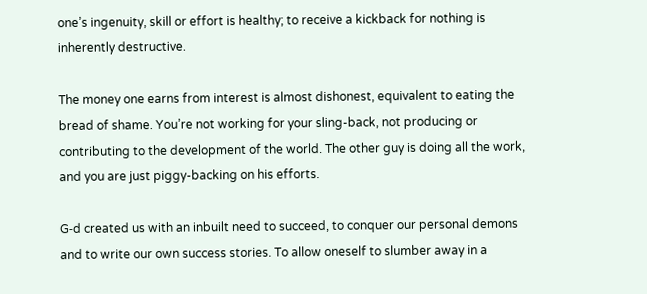one’s ingenuity, skill or effort is healthy; to receive a kickback for nothing is inherently destructive.

The money one earns from interest is almost dishonest, equivalent to eating the bread of shame. You’re not working for your sling-back, not producing or contributing to the development of the world. The other guy is doing all the work, and you are just piggy-backing on his efforts.

G‑d created us with an inbuilt need to succeed, to conquer our personal demons and to write our own success stories. To allow oneself to slumber away in a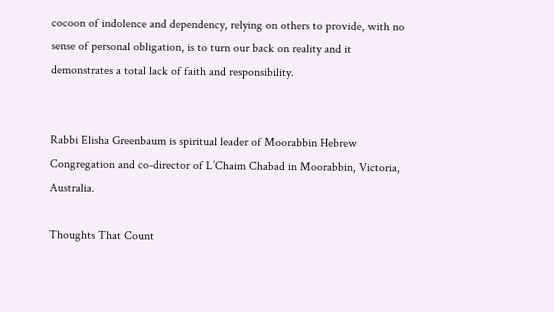cocoon of indolence and dependency, relying on others to provide, with no sense of personal obligation, is to turn our back on reality and it demonstrates a total lack of faith and responsibility.


Rabbi Elisha Greenbaum is spiritual leader of Moorabbin Hebrew Congregation and co-director of L’Chaim Chabad in Moorabbin, Victoria, Australia.

Thoughts That Count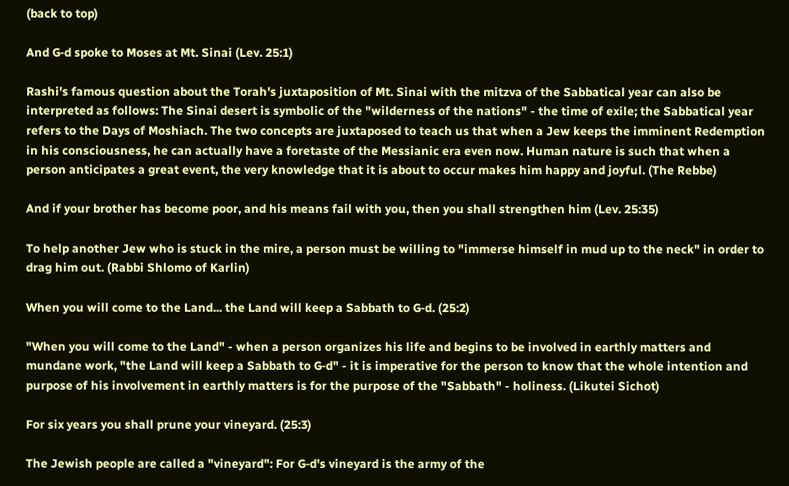(back to top)

And G‑d spoke to Moses at Mt. Sinai (Lev. 25:1)

Rashi's famous question about the Torah's juxtaposition of Mt. Sinai with the mitzva of the Sabbatical year can also be interpreted as follows: The Sinai desert is symbolic of the "wilderness of the nations" - the time of exile; the Sabbatical year refers to the Days of Moshiach. The two concepts are juxtaposed to teach us that when a Jew keeps the imminent Redemption in his consciousness, he can actually have a foretaste of the Messianic era even now. Human nature is such that when a person anticipates a great event, the very knowledge that it is about to occur makes him happy and joyful. (The Rebbe)

And if your brother has become poor, and his means fail with you, then you shall strengthen him (Lev. 25:35)

To help another Jew who is stuck in the mire, a person must be willing to "immerse himself in mud up to the neck" in order to drag him out. (Rabbi Shlomo of Karlin)

When you will come to the Land... the Land will keep a Sabbath to G‑d. (25:2)

"When you will come to the Land" - when a person organizes his life and begins to be involved in earthly matters and mundane work, "the Land will keep a Sabbath to G‑d" - it is imperative for the person to know that the whole intention and purpose of his involvement in earthly matters is for the purpose of the "Sabbath" - holiness. (Likutei Sichot)

For six years you shall prune your vineyard. (25:3)

The Jewish people are called a "vineyard": For G‑d's vineyard is the army of the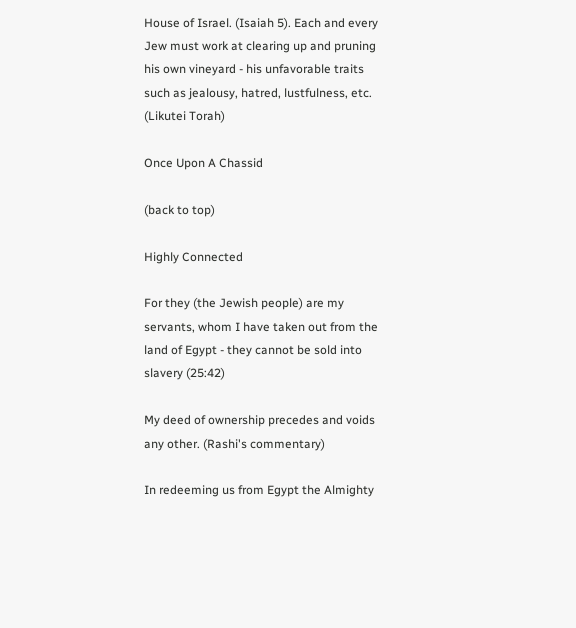House of Israel. (Isaiah 5). Each and every Jew must work at clearing up and pruning his own vineyard - his unfavorable traits such as jealousy, hatred, lustfulness, etc. (Likutei Torah)

Once Upon A Chassid

(back to top)

Highly Connected

For they (the Jewish people) are my servants, whom I have taken out from the land of Egypt - they cannot be sold into slavery (25:42)

My deed of ownership precedes and voids any other. (Rashi's commentary)

In redeeming us from Egypt the Almighty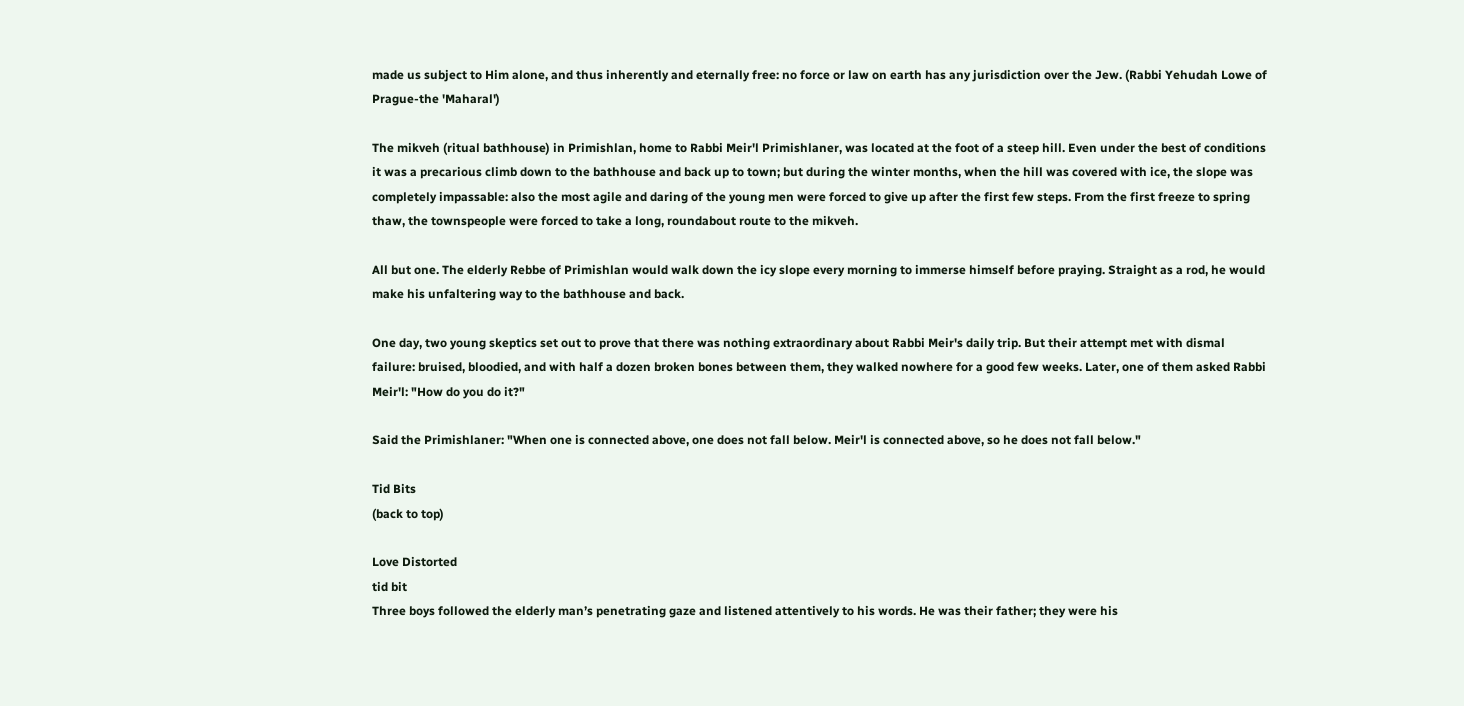made us subject to Him alone, and thus inherently and eternally free: no force or law on earth has any jurisdiction over the Jew. (Rabbi Yehudah Lowe of Prague-the 'Maharal')

The mikveh (ritual bathhouse) in Primishlan, home to Rabbi Meir'l Primishlaner, was located at the foot of a steep hill. Even under the best of conditions it was a precarious climb down to the bathhouse and back up to town; but during the winter months, when the hill was covered with ice, the slope was completely impassable: also the most agile and daring of the young men were forced to give up after the first few steps. From the first freeze to spring thaw, the townspeople were forced to take a long, roundabout route to the mikveh.

All but one. The elderly Rebbe of Primishlan would walk down the icy slope every morning to immerse himself before praying. Straight as a rod, he would make his unfaltering way to the bathhouse and back.

One day, two young skeptics set out to prove that there was nothing extraordinary about Rabbi Meir's daily trip. But their attempt met with dismal failure: bruised, bloodied, and with half a dozen broken bones between them, they walked nowhere for a good few weeks. Later, one of them asked Rabbi Meir'l: "How do you do it?"

Said the Primishlaner: "When one is connected above, one does not fall below. Meir'l is connected above, so he does not fall below."

Tid Bits
(back to top)

Love Distorted
tid bit
Three boys followed the elderly man’s penetrating gaze and listened attentively to his words. He was their father; they were his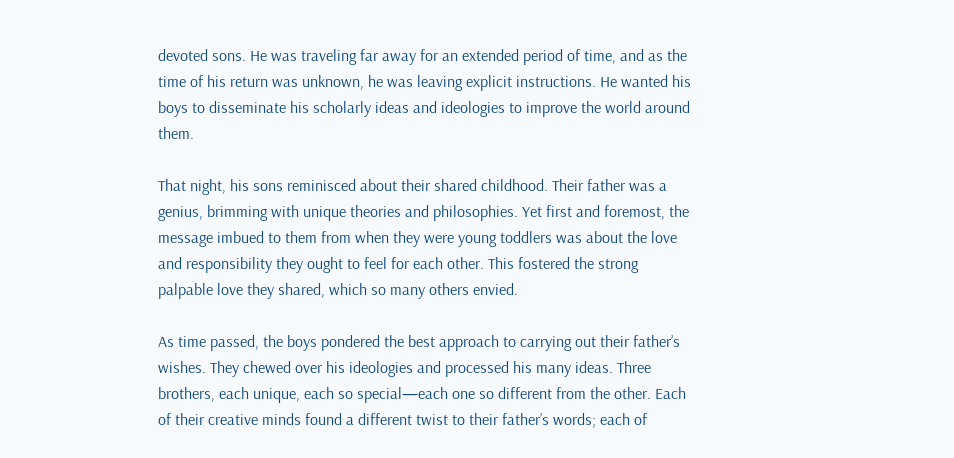devoted sons. He was traveling far away for an extended period of time, and as the time of his return was unknown, he was leaving explicit instructions. He wanted his boys to disseminate his scholarly ideas and ideologies to improve the world around them.

That night, his sons reminisced about their shared childhood. Their father was a genius, brimming with unique theories and philosophies. Yet first and foremost, the message imbued to them from when they were young toddlers was about the love and responsibility they ought to feel for each other. This fostered the strong palpable love they shared, which so many others envied.

As time passed, the boys pondered the best approach to carrying out their father’s wishes. They chewed over his ideologies and processed his many ideas. Three brothers, each unique, each so special—each one so different from the other. Each of their creative minds found a different twist to their father’s words; each of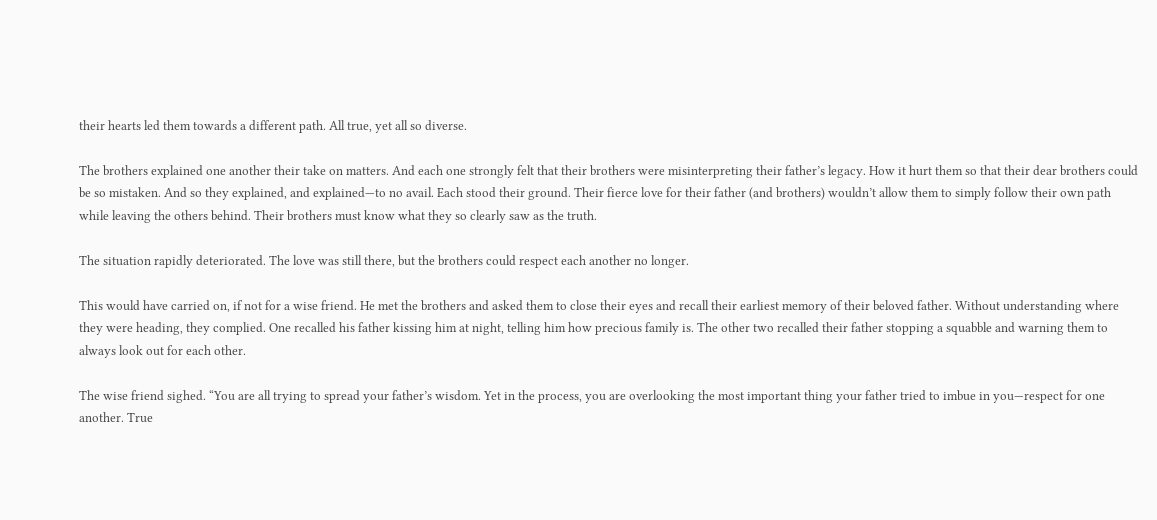their hearts led them towards a different path. All true, yet all so diverse.

The brothers explained one another their take on matters. And each one strongly felt that their brothers were misinterpreting their father’s legacy. How it hurt them so that their dear brothers could be so mistaken. And so they explained, and explained—to no avail. Each stood their ground. Their fierce love for their father (and brothers) wouldn’t allow them to simply follow their own path while leaving the others behind. Their brothers must know what they so clearly saw as the truth.

The situation rapidly deteriorated. The love was still there, but the brothers could respect each another no longer.

This would have carried on, if not for a wise friend. He met the brothers and asked them to close their eyes and recall their earliest memory of their beloved father. Without understanding where they were heading, they complied. One recalled his father kissing him at night, telling him how precious family is. The other two recalled their father stopping a squabble and warning them to always look out for each other.

The wise friend sighed. “You are all trying to spread your father’s wisdom. Yet in the process, you are overlooking the most important thing your father tried to imbue in you—respect for one another. True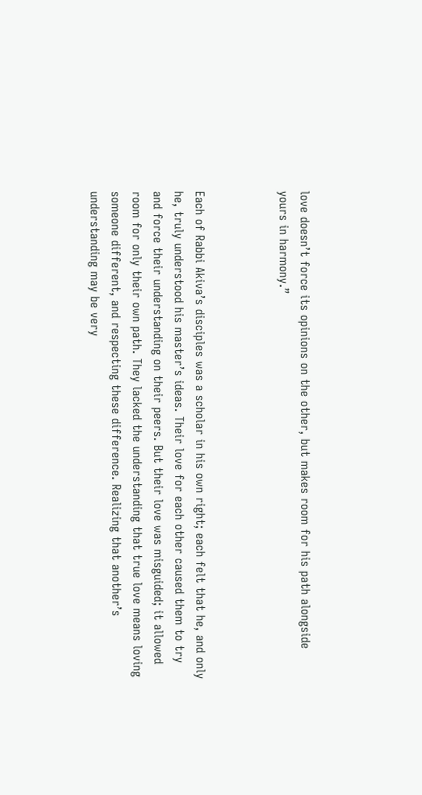love doesn’t force its opinions on the other, but makes room for his path alongside yours in harmony.”



Each of Rabbi Akiva’s disciples was a scholar in his own right; each felt that he, and only he, truly understood his master’s ideas. Their love for each other caused them to try and force their understanding on their peers. But their love was misguided; it allowed room for only their own path. They lacked the understanding that true love means loving someone different, and respecting these difference. Realizing that another’s understanding may be very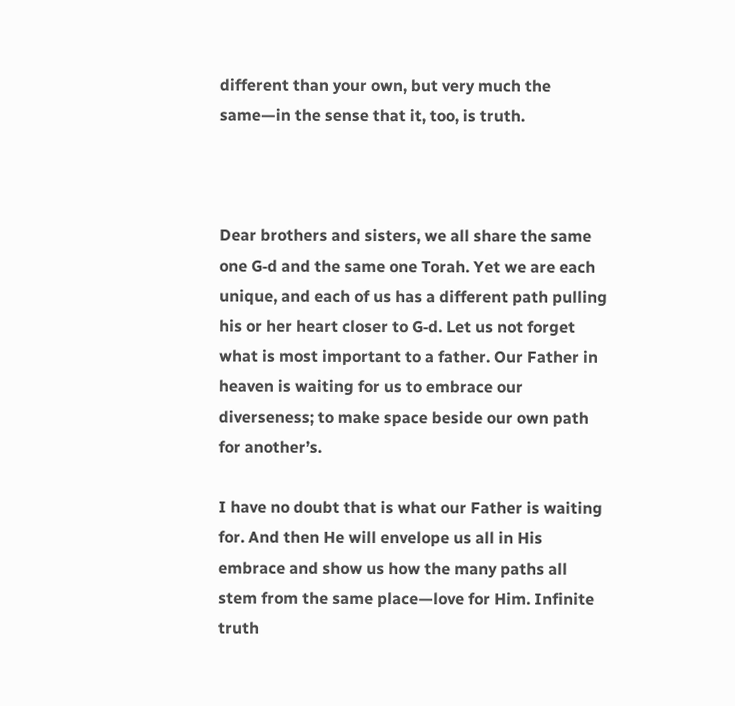different than your own, but very much the same—in the sense that it, too, is truth.



Dear brothers and sisters, we all share the same one G‑d and the same one Torah. Yet we are each unique, and each of us has a different path pulling his or her heart closer to G‑d. Let us not forget what is most important to a father. Our Father in heaven is waiting for us to embrace our diverseness; to make space beside our own path for another’s.

I have no doubt that is what our Father is waiting for. And then He will envelope us all in His embrace and show us how the many paths all stem from the same place—love for Him. Infinite truth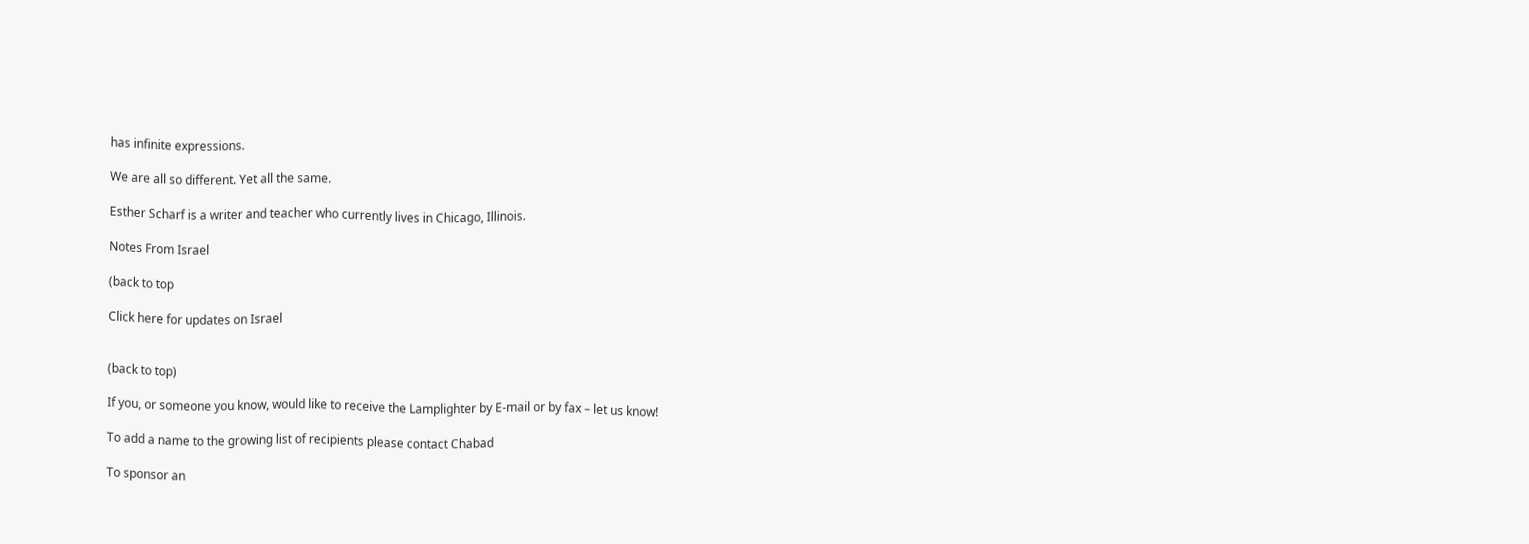has infinite expressions.

We are all so different. Yet all the same.

Esther Scharf is a writer and teacher who currently lives in Chicago, Illinois.

Notes From Israel

(back to top

Click here for updates on Israel


(back to top)

If you, or someone you know, would like to receive the Lamplighter by E-mail or by fax – let us know!

To add a name to the growing list of recipients please contact Chabad

To sponsor an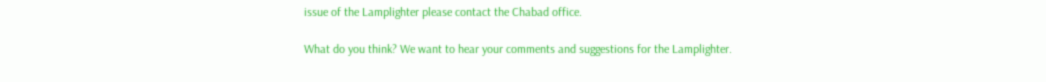issue of the Lamplighter please contact the Chabad office.

What do you think? We want to hear your comments and suggestions for the Lamplighter.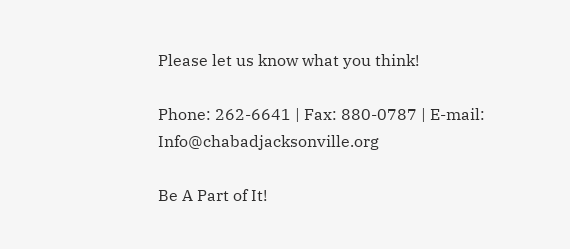Please let us know what you think!

Phone: 262-6641 | Fax: 880-0787 | E-mail: Info@chabadjacksonville.org

Be A Part of It!